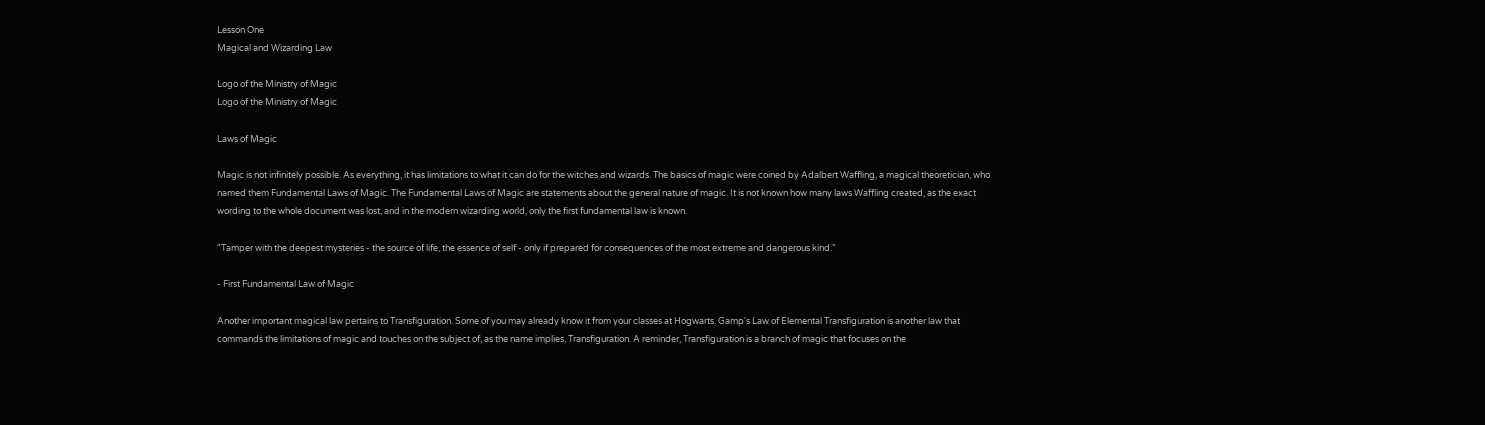Lesson One
Magical and Wizarding Law

Logo of the Ministry of Magic
Logo of the Ministry of Magic

Laws of Magic

Magic is not infinitely possible. As everything, it has limitations to what it can do for the witches and wizards. The basics of magic were coined by Adalbert Waffling, a magical theoretician, who named them Fundamental Laws of Magic. The Fundamental Laws of Magic are statements about the general nature of magic. It is not known how many laws Waffling created, as the exact wording to the whole document was lost, and in the modern wizarding world, only the first fundamental law is known.

"Tamper with the deepest mysteries - the source of life, the essence of self - only if prepared for consequences of the most extreme and dangerous kind."

- First Fundamental Law of Magic

Another important magical law pertains to Transfiguration. Some of you may already know it from your classes at Hogwarts. Gamp's Law of Elemental Transfiguration is another law that commands the limitations of magic and touches on the subject of, as the name implies, Transfiguration. A reminder, Transfiguration is a branch of magic that focuses on the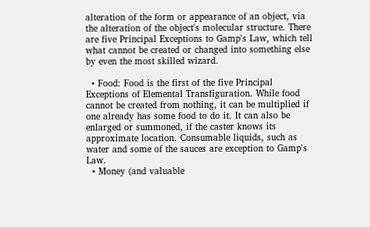alteration of the form or appearance of an object, via the alteration of the object's molecular structure. There are five Principal Exceptions to Gamp's Law, which tell what cannot be created or changed into something else by even the most skilled wizard.

  • Food: Food is the first of the five Principal Exceptions of Elemental Transfiguration. While food cannot be created from nothing, it can be multiplied if one already has some food to do it. It can also be enlarged or summoned, if the caster knows its approximate location. Consumable liquids, such as water and some of the sauces are exception to Gamp's Law.
  • Money (and valuable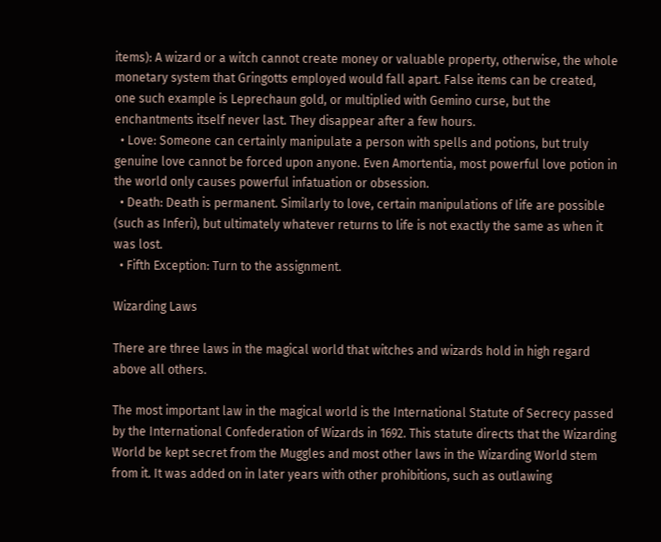items): A wizard or a witch cannot create money or valuable property, otherwise, the whole monetary system that Gringotts employed would fall apart. False items can be created, one such example is Leprechaun gold, or multiplied with Gemino curse, but the enchantments itself never last. They disappear after a few hours.
  • Love: Someone can certainly manipulate a person with spells and potions, but truly genuine love cannot be forced upon anyone. Even Amortentia, most powerful love potion in the world only causes powerful infatuation or obsession.
  • Death: Death is permanent. Similarly to love, certain manipulations of life are possible (such as Inferi), but ultimately whatever returns to life is not exactly the same as when it was lost.
  • Fifth Exception: Turn to the assignment.

Wizarding Laws

There are three laws in the magical world that witches and wizards hold in high regard above all others.

The most important law in the magical world is the International Statute of Secrecy passed by the International Confederation of Wizards in 1692. This statute directs that the Wizarding World be kept secret from the Muggles and most other laws in the Wizarding World stem from it. It was added on in later years with other prohibitions, such as outlawing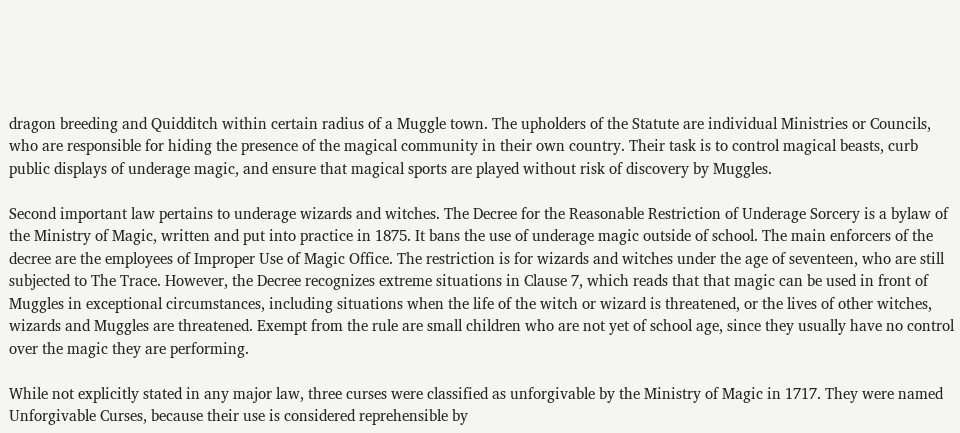dragon breeding and Quidditch within certain radius of a Muggle town. The upholders of the Statute are individual Ministries or Councils, who are responsible for hiding the presence of the magical community in their own country. Their task is to control magical beasts, curb public displays of underage magic, and ensure that magical sports are played without risk of discovery by Muggles.

Second important law pertains to underage wizards and witches. The Decree for the Reasonable Restriction of Underage Sorcery is a bylaw of the Ministry of Magic, written and put into practice in 1875. It bans the use of underage magic outside of school. The main enforcers of the decree are the employees of Improper Use of Magic Office. The restriction is for wizards and witches under the age of seventeen, who are still subjected to The Trace. However, the Decree recognizes extreme situations in Clause 7, which reads that that magic can be used in front of Muggles in exceptional circumstances, including situations when the life of the witch or wizard is threatened, or the lives of other witches, wizards and Muggles are threatened. Exempt from the rule are small children who are not yet of school age, since they usually have no control over the magic they are performing.

While not explicitly stated in any major law, three curses were classified as unforgivable by the Ministry of Magic in 1717. They were named Unforgivable Curses, because their use is considered reprehensible by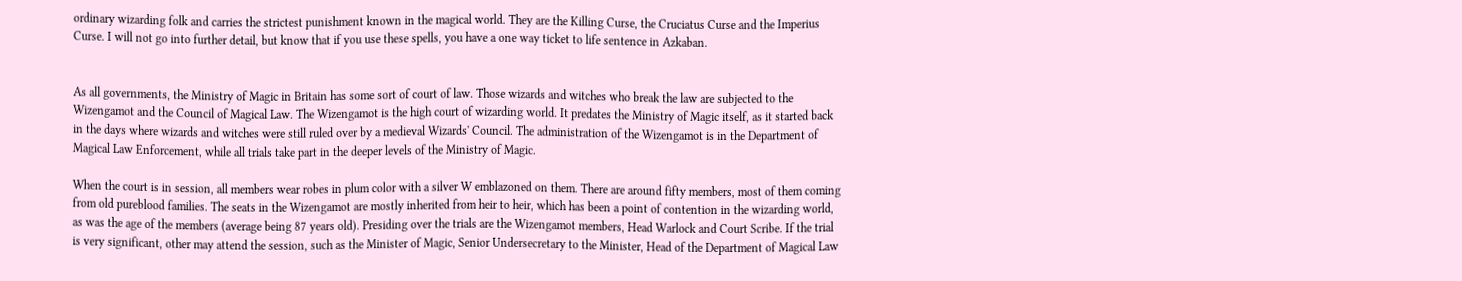ordinary wizarding folk and carries the strictest punishment known in the magical world. They are the Killing Curse, the Cruciatus Curse and the Imperius Curse. I will not go into further detail, but know that if you use these spells, you have a one way ticket to life sentence in Azkaban.


As all governments, the Ministry of Magic in Britain has some sort of court of law. Those wizards and witches who break the law are subjected to the Wizengamot and the Council of Magical Law. The Wizengamot is the high court of wizarding world. It predates the Ministry of Magic itself, as it started back in the days where wizards and witches were still ruled over by a medieval Wizards' Council. The administration of the Wizengamot is in the Department of Magical Law Enforcement, while all trials take part in the deeper levels of the Ministry of Magic.

When the court is in session, all members wear robes in plum color with a silver W emblazoned on them. There are around fifty members, most of them coming from old pureblood families. The seats in the Wizengamot are mostly inherited from heir to heir, which has been a point of contention in the wizarding world, as was the age of the members (average being 87 years old). Presiding over the trials are the Wizengamot members, Head Warlock and Court Scribe. If the trial is very significant, other may attend the session, such as the Minister of Magic, Senior Undersecretary to the Minister, Head of the Department of Magical Law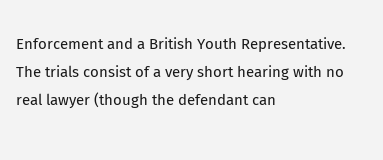Enforcement and a British Youth Representative. The trials consist of a very short hearing with no real lawyer (though the defendant can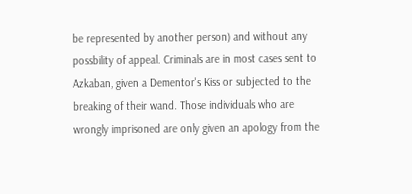be represented by another person) and without any possbility of appeal. Criminals are in most cases sent to Azkaban, given a Dementor's Kiss or subjected to the breaking of their wand. Those individuals who are wrongly imprisoned are only given an apology from the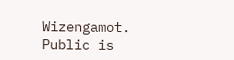Wizengamot. Public is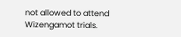not allowed to attend Wizengamot trials.